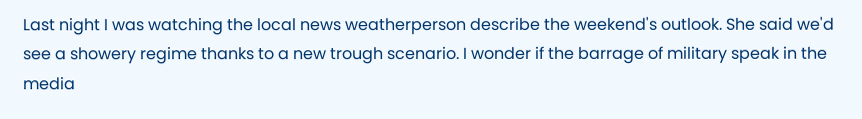Last night I was watching the local news weatherperson describe the weekend's outlook. She said we'd see a showery regime thanks to a new trough scenario. I wonder if the barrage of military speak in the media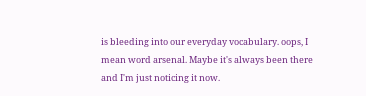is bleeding into our everyday vocabulary. oops, I mean word arsenal. Maybe it's always been there and I'm just noticing it now.